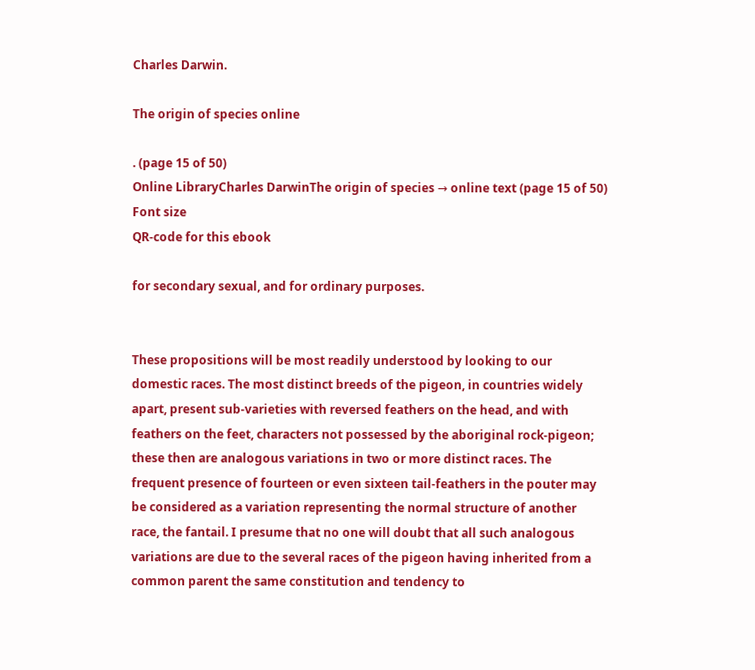Charles Darwin.

The origin of species online

. (page 15 of 50)
Online LibraryCharles DarwinThe origin of species → online text (page 15 of 50)
Font size
QR-code for this ebook

for secondary sexual, and for ordinary purposes.


These propositions will be most readily understood by looking to our
domestic races. The most distinct breeds of the pigeon, in countries widely
apart, present sub-varieties with reversed feathers on the head, and with
feathers on the feet, characters not possessed by the aboriginal rock-pigeon;
these then are analogous variations in two or more distinct races. The
frequent presence of fourteen or even sixteen tail-feathers in the pouter may
be considered as a variation representing the normal structure of another
race, the fantail. I presume that no one will doubt that all such analogous
variations are due to the several races of the pigeon having inherited from a
common parent the same constitution and tendency to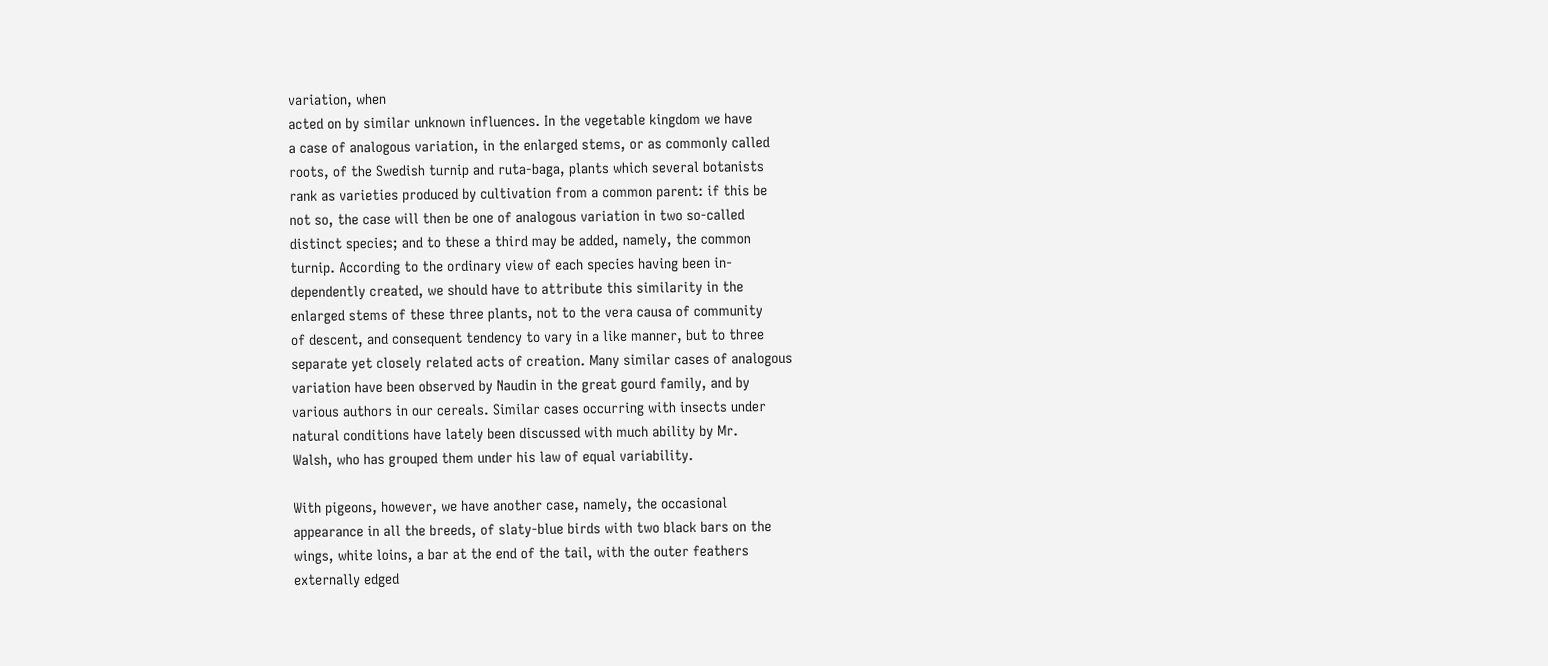variation, when
acted on by similar unknown influences. In the vegetable kingdom we have
a case of analogous variation, in the enlarged stems, or as commonly called
roots, of the Swedish turnip and ruta-baga, plants which several botanists
rank as varieties produced by cultivation from a common parent: if this be
not so, the case will then be one of analogous variation in two so-called
distinct species; and to these a third may be added, namely, the common
turnip. According to the ordinary view of each species having been in-
dependently created, we should have to attribute this similarity in the
enlarged stems of these three plants, not to the vera causa of community
of descent, and consequent tendency to vary in a like manner, but to three
separate yet closely related acts of creation. Many similar cases of analogous
variation have been observed by Naudin in the great gourd family, and by
various authors in our cereals. Similar cases occurring with insects under
natural conditions have lately been discussed with much ability by Mr.
Walsh, who has grouped them under his law of equal variability.

With pigeons, however, we have another case, namely, the occasional
appearance in all the breeds, of slaty-blue birds with two black bars on the
wings, white loins, a bar at the end of the tail, with the outer feathers
externally edged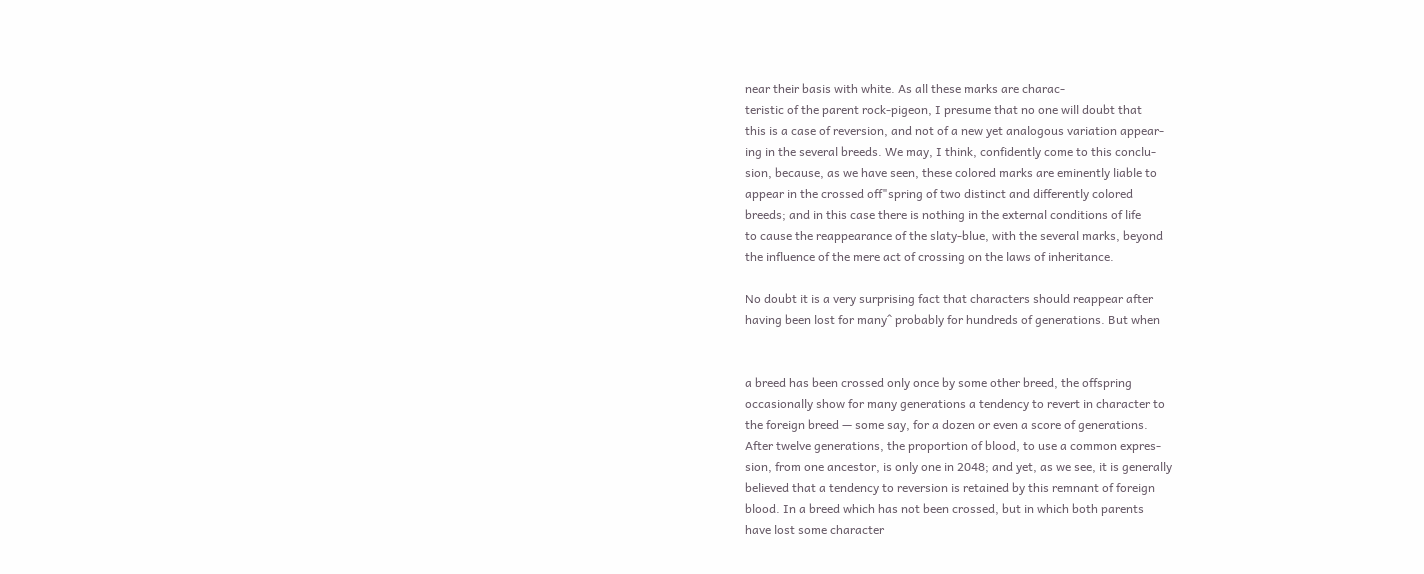near their basis with white. As all these marks are charac-
teristic of the parent rock-pigeon, I presume that no one will doubt that
this is a case of reversion, and not of a new yet analogous variation appear-
ing in the several breeds. We may, I think, confidently come to this conclu-
sion, because, as we have seen, these colored marks are eminently liable to
appear in the crossed off"spring of two distinct and differently colored
breeds; and in this case there is nothing in the external conditions of life
to cause the reappearance of the slaty-blue, with the several marks, beyond
the influence of the mere act of crossing on the laws of inheritance.

No doubt it is a very surprising fact that characters should reappear after
having been lost for many^ probably for hundreds of generations. But when


a breed has been crossed only once by some other breed, the offspring
occasionally show for many generations a tendency to revert in character to
the foreign breed — some say, for a dozen or even a score of generations.
After twelve generations, the proportion of blood, to use a common expres-
sion, from one ancestor, is only one in 2048; and yet, as we see, it is generally
believed that a tendency to reversion is retained by this remnant of foreign
blood. In a breed which has not been crossed, but in which both parents
have lost some character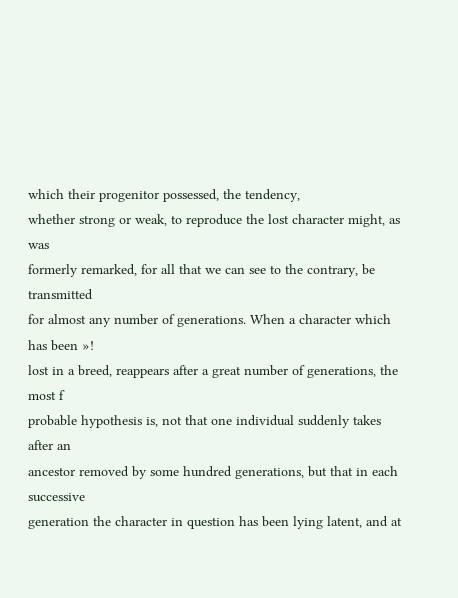which their progenitor possessed, the tendency,
whether strong or weak, to reproduce the lost character might, as was
formerly remarked, for all that we can see to the contrary, be transmitted
for almost any number of generations. When a character which has been »!
lost in a breed, reappears after a great number of generations, the most f
probable hypothesis is, not that one individual suddenly takes after an
ancestor removed by some hundred generations, but that in each successive
generation the character in question has been lying latent, and at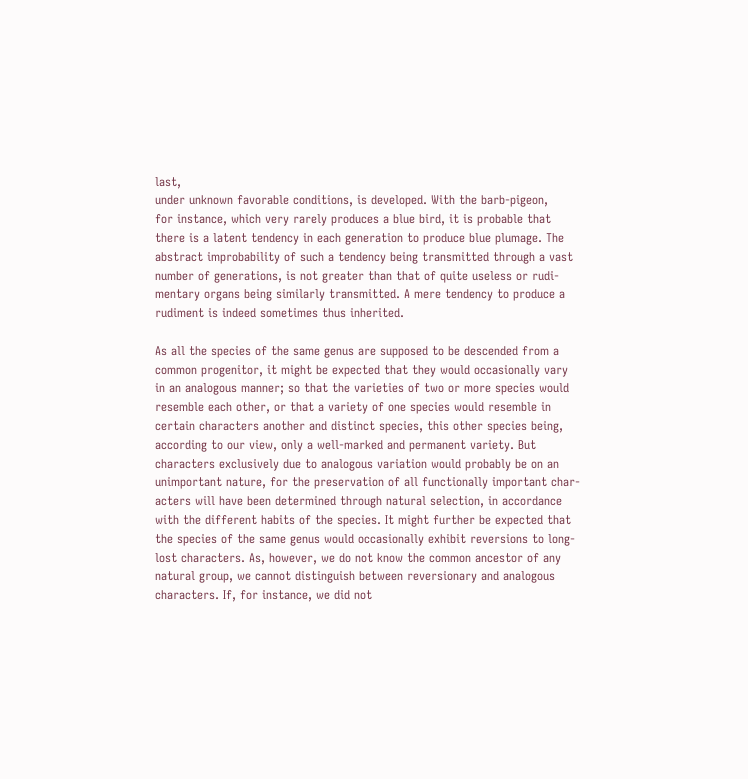last,
under unknown favorable conditions, is developed. With the barb-pigeon,
for instance, which very rarely produces a blue bird, it is probable that
there is a latent tendency in each generation to produce blue plumage. The
abstract improbability of such a tendency being transmitted through a vast
number of generations, is not greater than that of quite useless or rudi-
mentary organs being similarly transmitted. A mere tendency to produce a
rudiment is indeed sometimes thus inherited.

As all the species of the same genus are supposed to be descended from a
common progenitor, it might be expected that they would occasionally vary
in an analogous manner; so that the varieties of two or more species would
resemble each other, or that a variety of one species would resemble in
certain characters another and distinct species, this other species being,
according to our view, only a well-marked and permanent variety. But
characters exclusively due to analogous variation would probably be on an
unimportant nature, for the preservation of all functionally important char-
acters will have been determined through natural selection, in accordance
with the different habits of the species. It might further be expected that
the species of the same genus would occasionally exhibit reversions to long-
lost characters. As, however, we do not know the common ancestor of any
natural group, we cannot distinguish between reversionary and analogous
characters. If, for instance, we did not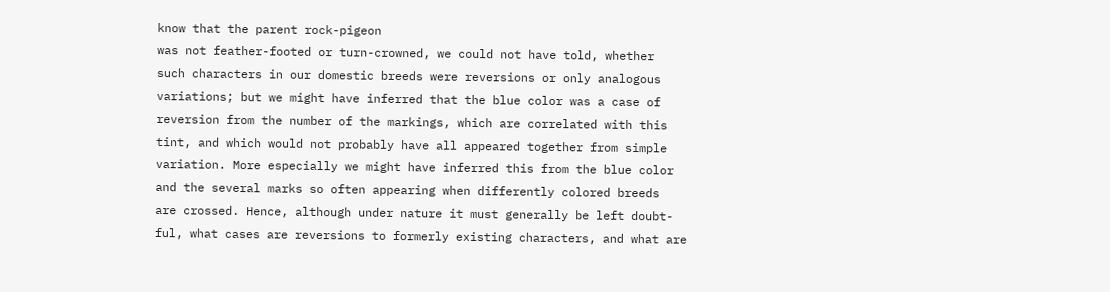know that the parent rock-pigeon
was not feather-footed or turn-crowned, we could not have told, whether
such characters in our domestic breeds were reversions or only analogous
variations; but we might have inferred that the blue color was a case of
reversion from the number of the markings, which are correlated with this
tint, and which would not probably have all appeared together from simple
variation. More especially we might have inferred this from the blue color
and the several marks so often appearing when differently colored breeds
are crossed. Hence, although under nature it must generally be left doubt-
ful, what cases are reversions to formerly existing characters, and what are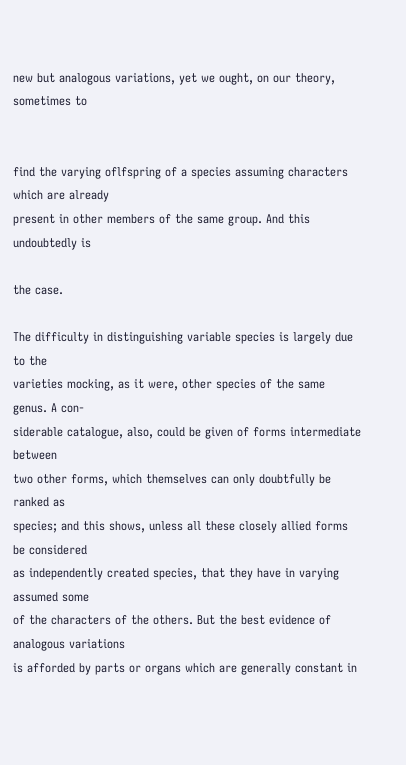new but analogous variations, yet we ought, on our theory, sometimes to


find the varying oflfspring of a species assuming characters which are already
present in other members of the same group. And this undoubtedly is

the case.

The difficulty in distinguishing variable species is largely due to the
varieties mocking, as it were, other species of the same genus. A con-
siderable catalogue, also, could be given of forms intermediate between
two other forms, which themselves can only doubtfully be ranked as
species; and this shows, unless all these closely allied forms be considered
as independently created species, that they have in varying assumed some
of the characters of the others. But the best evidence of analogous variations
is afforded by parts or organs which are generally constant in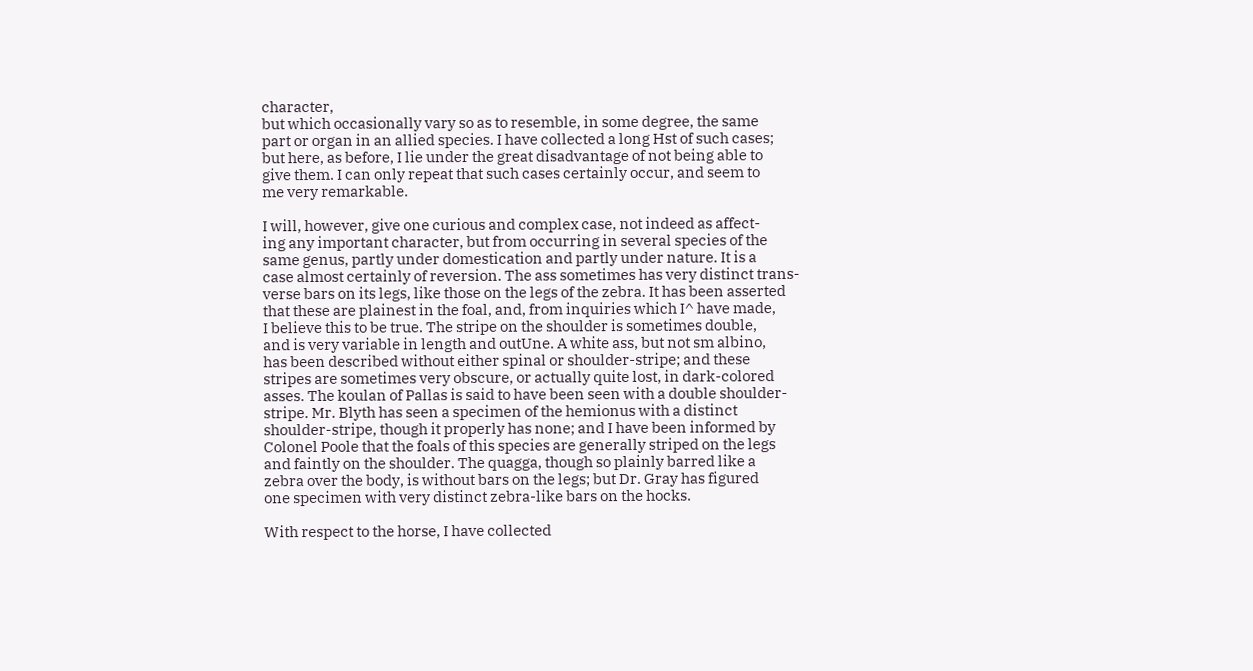character,
but which occasionally vary so as to resemble, in some degree, the same
part or organ in an allied species. I have collected a long Hst of such cases;
but here, as before, I lie under the great disadvantage of not being able to
give them. I can only repeat that such cases certainly occur, and seem to
me very remarkable.

I will, however, give one curious and complex case, not indeed as affect-
ing any important character, but from occurring in several species of the
same genus, partly under domestication and partly under nature. It is a
case almost certainly of reversion. The ass sometimes has very distinct trans-
verse bars on its legs, like those on the legs of the zebra. It has been asserted
that these are plainest in the foal, and, from inquiries which I^ have made,
I believe this to be true. The stripe on the shoulder is sometimes double,
and is very variable in length and outUne. A white ass, but not sm albino,
has been described without either spinal or shoulder-stripe; and these
stripes are sometimes very obscure, or actually quite lost, in dark-colored
asses. The koulan of Pallas is said to have been seen with a double shoulder-
stripe. Mr. Blyth has seen a specimen of the hemionus with a distinct
shoulder-stripe, though it properly has none; and I have been informed by
Colonel Poole that the foals of this species are generally striped on the legs
and faintly on the shoulder. The quagga, though so plainly barred like a
zebra over the body, is without bars on the legs; but Dr. Gray has figured
one specimen with very distinct zebra-like bars on the hocks.

With respect to the horse, I have collected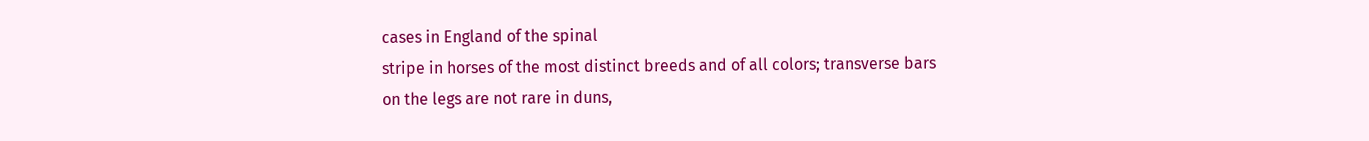cases in England of the spinal
stripe in horses of the most distinct breeds and of all colors; transverse bars
on the legs are not rare in duns,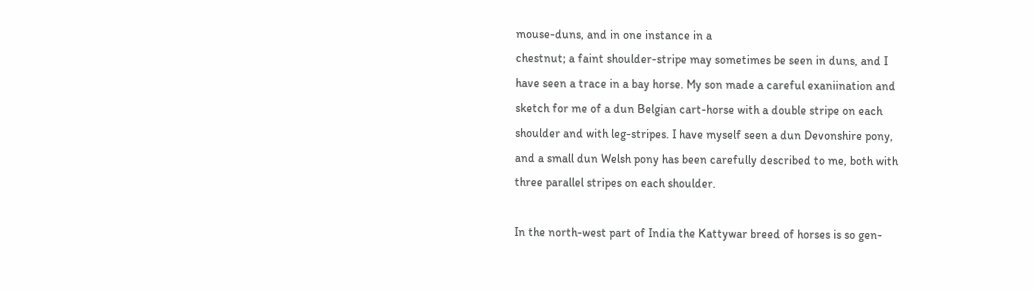mouse-duns, and in one instance in a
chestnut; a faint shoulder-stripe may sometimes be seen in duns, and I
have seen a trace in a bay horse. My son made a careful exaniination and
sketch for me of a dun Belgian cart-horse with a double stripe on each
shoulder and with leg-stripes. I have myself seen a dun Devonshire pony,
and a small dun Welsh pony has been carefully described to me, both with
three parallel stripes on each shoulder.

In the north-west part of India the Kattywar breed of horses is so gen-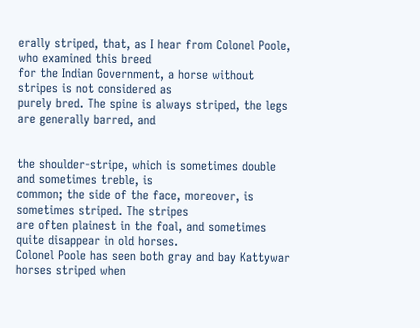erally striped, that, as I hear from Colonel Poole, who examined this breed
for the Indian Government, a horse without stripes is not considered as
purely bred. The spine is always striped, the legs are generally barred, and


the shoulder-stripe, which is sometimes double and sometimes treble, is
common; the side of the face, moreover, is sometimes striped. The stripes
are often plainest in the foal, and sometimes quite disappear in old horses.
Colonel Poole has seen both gray and bay Kattywar horses striped when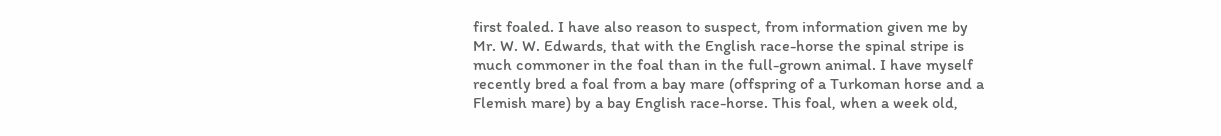first foaled. I have also reason to suspect, from information given me by
Mr. W. W. Edwards, that with the English race-horse the spinal stripe is
much commoner in the foal than in the full-grown animal. I have myself
recently bred a foal from a bay mare (offspring of a Turkoman horse and a
Flemish mare) by a bay English race-horse. This foal, when a week old,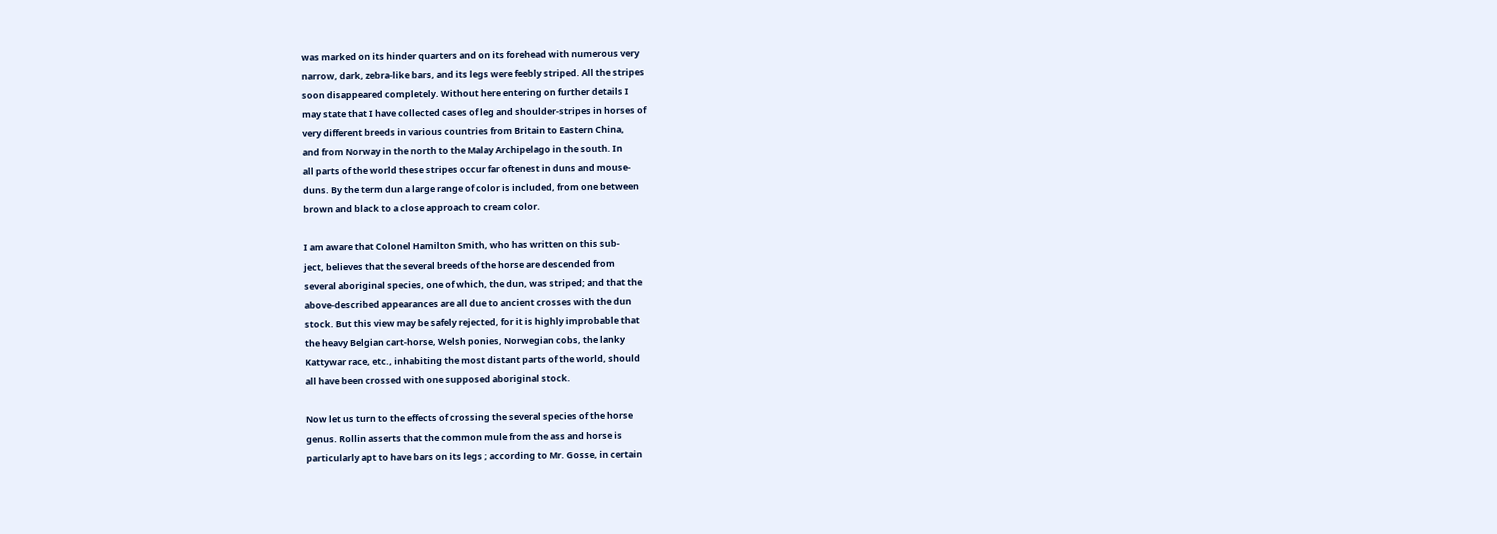was marked on its hinder quarters and on its forehead with numerous very
narrow, dark, zebra-like bars, and its legs were feebly striped. All the stripes
soon disappeared completely. Without here entering on further details I
may state that I have collected cases of leg and shoulder-stripes in horses of
very different breeds in various countries from Britain to Eastern China,
and from Norway in the north to the Malay Archipelago in the south. In
all parts of the world these stripes occur far oftenest in duns and mouse-
duns. By the term dun a large range of color is included, from one between
brown and black to a close approach to cream color.

I am aware that Colonel Hamilton Smith, who has written on this sub-
ject, believes that the several breeds of the horse are descended from
several aboriginal species, one of which, the dun, was striped; and that the
above-described appearances are all due to ancient crosses with the dun
stock. But this view may be safely rejected, for it is highly improbable that
the heavy Belgian cart-horse, Welsh ponies, Norwegian cobs, the lanky
Kattywar race, etc., inhabiting the most distant parts of the world, should
all have been crossed with one supposed aboriginal stock.

Now let us turn to the effects of crossing the several species of the horse
genus. Rollin asserts that the common mule from the ass and horse is
particularly apt to have bars on its legs ; according to Mr. Gosse, in certain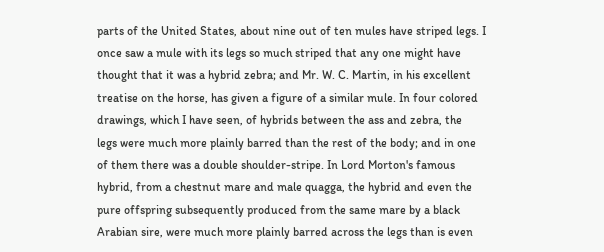parts of the United States, about nine out of ten mules have striped legs. I
once saw a mule with its legs so much striped that any one might have
thought that it was a hybrid zebra; and Mr. W. C. Martin, in his excellent
treatise on the horse, has given a figure of a similar mule. In four colored
drawings, which I have seen, of hybrids between the ass and zebra, the
legs were much more plainly barred than the rest of the body; and in one
of them there was a double shoulder-stripe. In Lord Morton's famous
hybrid, from a chestnut mare and male quagga, the hybrid and even the
pure offspring subsequently produced from the same mare by a black
Arabian sire, were much more plainly barred across the legs than is even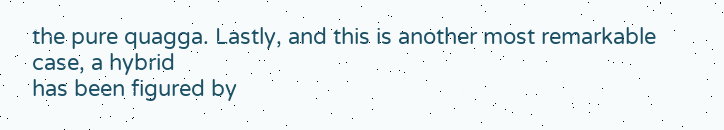the pure quagga. Lastly, and this is another most remarkable case, a hybrid
has been figured by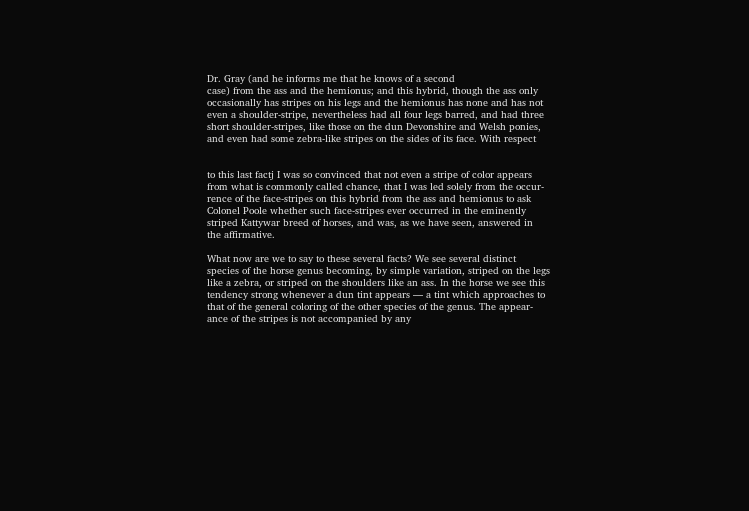Dr. Gray (and he informs me that he knows of a second
case) from the ass and the hemionus; and this hybrid, though the ass only
occasionally has stripes on his legs and the hemionus has none and has not
even a shoulder-stripe, nevertheless had all four legs barred, and had three
short shoulder-stripes, like those on the dun Devonshire and Welsh ponies,
and even had some zebra-like stripes on the sides of its face. With respect


to this last factj I was so convinced that not even a stripe of color appears
from what is commonly called chance, that I was led solely from the occur-
rence of the face-stripes on this hybrid from the ass and hemionus to ask
Colonel Poole whether such face-stripes ever occurred in the eminently
striped Kattywar breed of horses, and was, as we have seen, answered in
the affirmative.

What now are we to say to these several facts? We see several distinct
species of the horse genus becoming, by simple variation, striped on the legs
like a zebra, or striped on the shoulders like an ass. In the horse we see this
tendency strong whenever a dun tint appears — a tint which approaches to
that of the general coloring of the other species of the genus. The appear-
ance of the stripes is not accompanied by any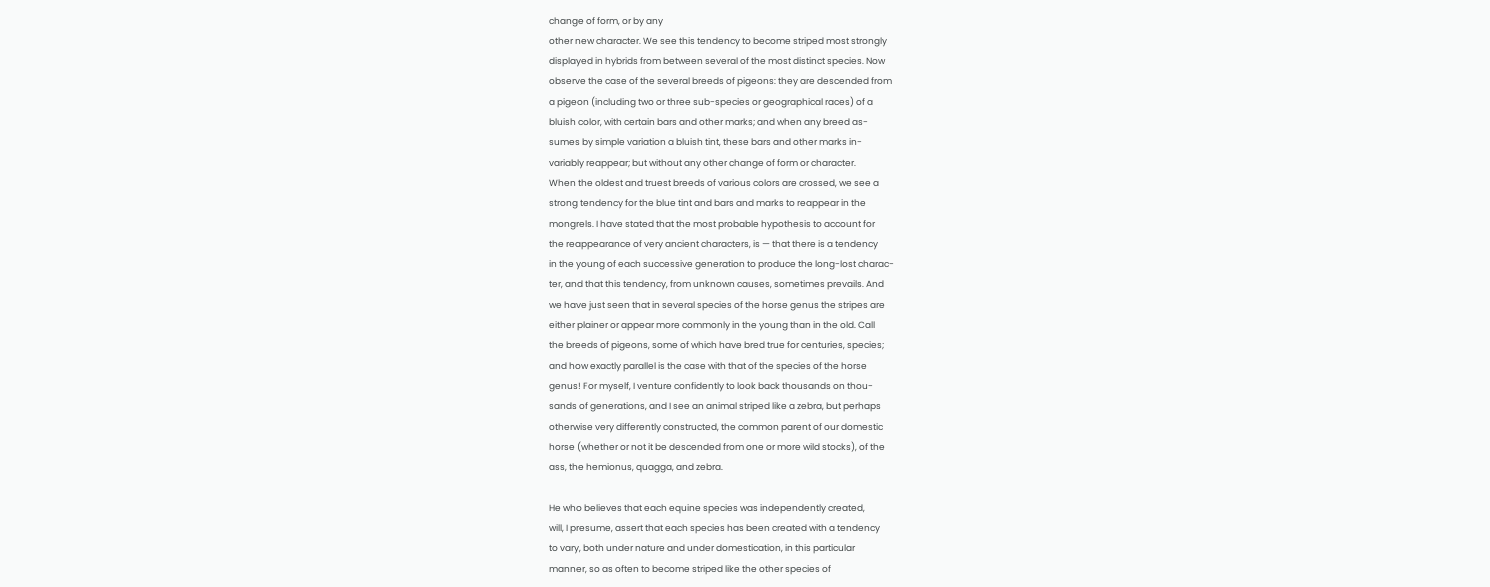change of form, or by any
other new character. We see this tendency to become striped most strongly
displayed in hybrids from between several of the most distinct species. Now
observe the case of the several breeds of pigeons: they are descended from
a pigeon (including two or three sub-species or geographical races) of a
bluish color, with certain bars and other marks; and when any breed as-
sumes by simple variation a bluish tint, these bars and other marks in-
variably reappear; but without any other change of form or character.
When the oldest and truest breeds of various colors are crossed, we see a
strong tendency for the blue tint and bars and marks to reappear in the
mongrels. I have stated that the most probable hypothesis to account for
the reappearance of very ancient characters, is — that there is a tendency
in the young of each successive generation to produce the long-lost charac-
ter, and that this tendency, from unknown causes, sometimes prevails. And
we have just seen that in several species of the horse genus the stripes are
either plainer or appear more commonly in the young than in the old. Call
the breeds of pigeons, some of which have bred true for centuries, species;
and how exactly parallel is the case with that of the species of the horse
genus! For myself, I venture confidently to look back thousands on thou-
sands of generations, and I see an animal striped like a zebra, but perhaps
otherwise very differently constructed, the common parent of our domestic
horse (whether or not it be descended from one or more wild stocks), of the
ass, the hemionus, quagga, and zebra.

He who believes that each equine species was independently created,
will, I presume, assert that each species has been created with a tendency
to vary, both under nature and under domestication, in this particular
manner, so as often to become striped like the other species of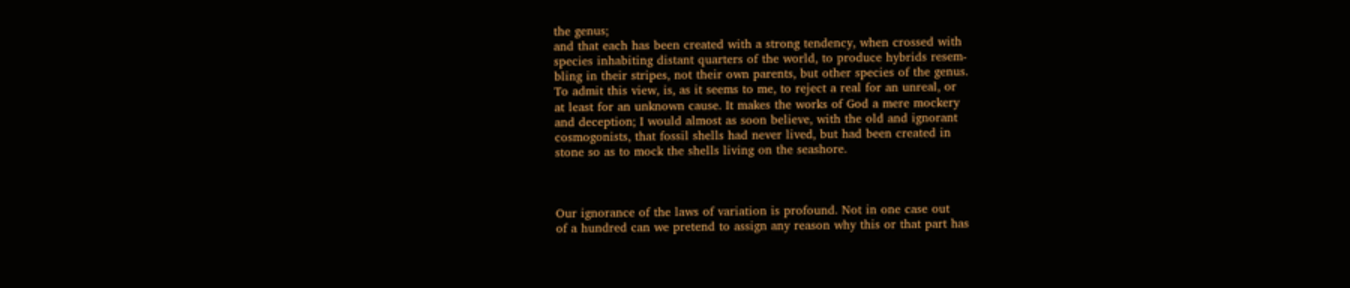the genus;
and that each has been created with a strong tendency, when crossed with
species inhabiting distant quarters of the world, to produce hybrids resem-
bling in their stripes, not their own parents, but other species of the genus.
To admit this view, is, as it seems to me, to reject a real for an unreal, or
at least for an unknown cause. It makes the works of God a mere mockery
and deception; I would almost as soon believe, with the old and ignorant
cosmogonists, that fossil shells had never lived, but had been created in
stone so as to mock the shells living on the seashore.



Our ignorance of the laws of variation is profound. Not in one case out
of a hundred can we pretend to assign any reason why this or that part has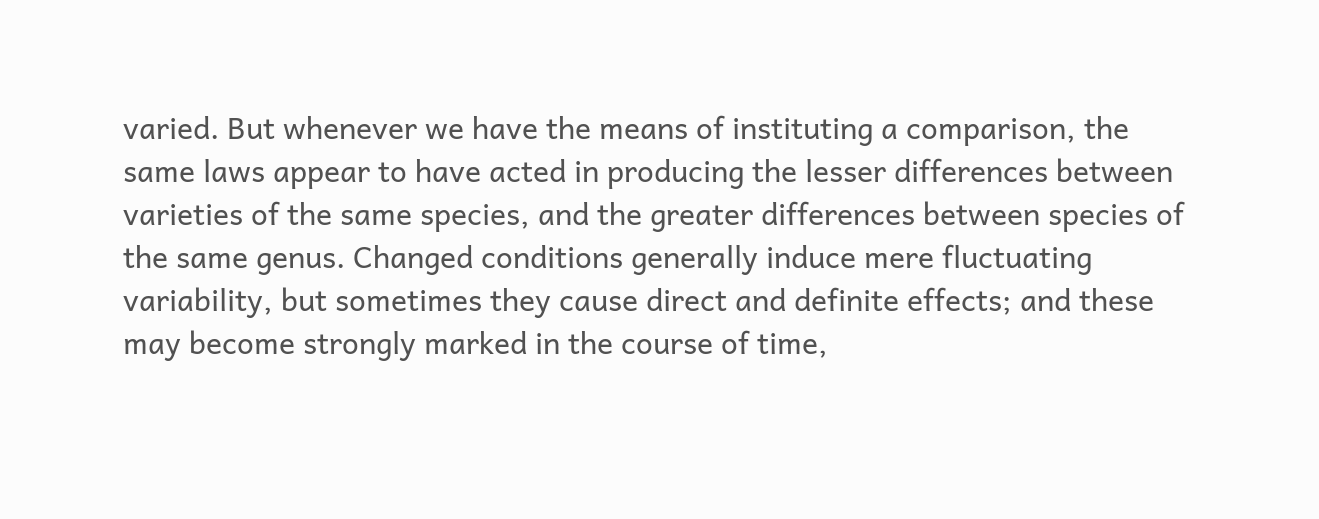varied. But whenever we have the means of instituting a comparison, the
same laws appear to have acted in producing the lesser differences between
varieties of the same species, and the greater differences between species of
the same genus. Changed conditions generally induce mere fluctuating
variability, but sometimes they cause direct and definite effects; and these
may become strongly marked in the course of time,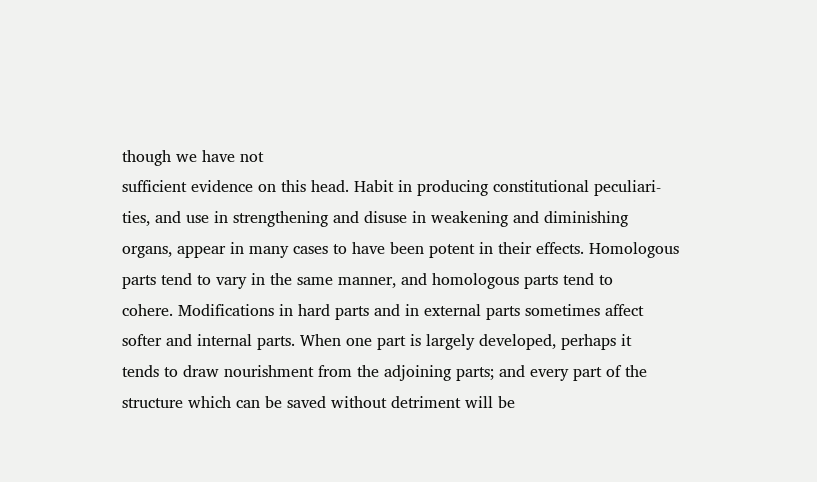though we have not
sufficient evidence on this head. Habit in producing constitutional peculiari-
ties, and use in strengthening and disuse in weakening and diminishing
organs, appear in many cases to have been potent in their effects. Homologous
parts tend to vary in the same manner, and homologous parts tend to
cohere. Modifications in hard parts and in external parts sometimes affect
softer and internal parts. When one part is largely developed, perhaps it
tends to draw nourishment from the adjoining parts; and every part of the
structure which can be saved without detriment will be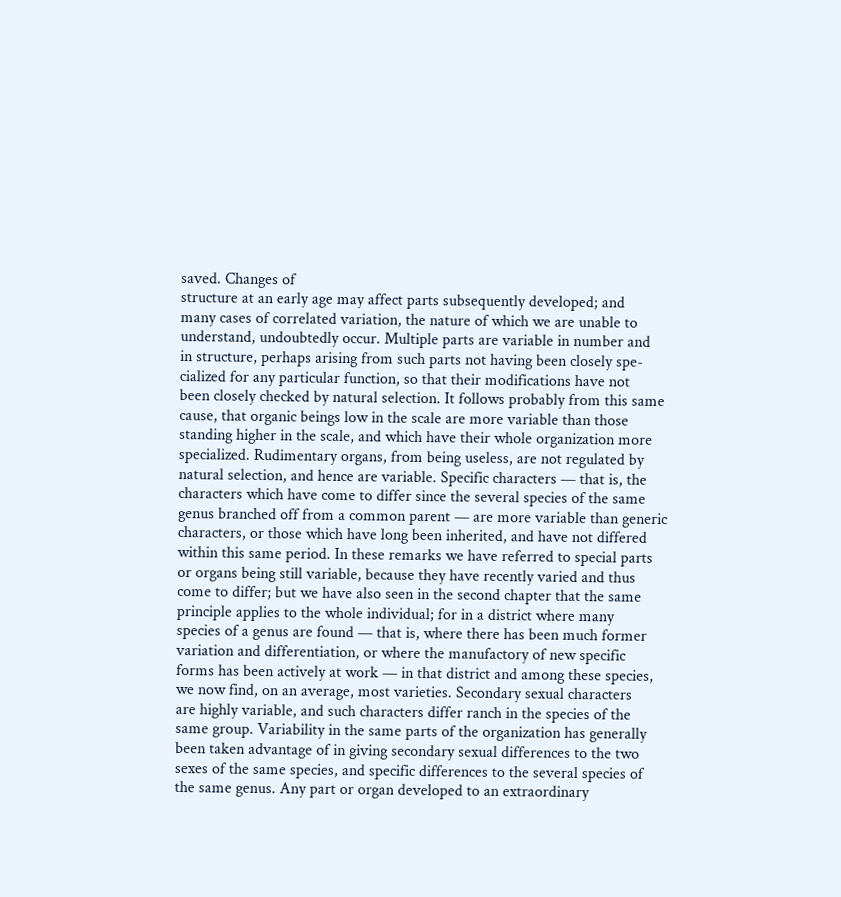saved. Changes of
structure at an early age may affect parts subsequently developed; and
many cases of correlated variation, the nature of which we are unable to
understand, undoubtedly occur. Multiple parts are variable in number and
in structure, perhaps arising from such parts not having been closely spe-
cialized for any particular function, so that their modifications have not
been closely checked by natural selection. It follows probably from this same
cause, that organic beings low in the scale are more variable than those
standing higher in the scale, and which have their whole organization more
specialized. Rudimentary organs, from being useless, are not regulated by
natural selection, and hence are variable. Specific characters — that is, the
characters which have come to differ since the several species of the same
genus branched off from a common parent — are more variable than generic
characters, or those which have long been inherited, and have not differed
within this same period. In these remarks we have referred to special parts
or organs being still variable, because they have recently varied and thus
come to differ; but we have also seen in the second chapter that the same
principle applies to the whole individual; for in a district where many
species of a genus are found — that is, where there has been much former
variation and differentiation, or where the manufactory of new specific
forms has been actively at work — in that district and among these species,
we now find, on an average, most varieties. Secondary sexual characters
are highly variable, and such characters differ ranch in the species of the
same group. Variability in the same parts of the organization has generally
been taken advantage of in giving secondary sexual differences to the two
sexes of the same species, and specific differences to the several species of
the same genus. Any part or organ developed to an extraordinary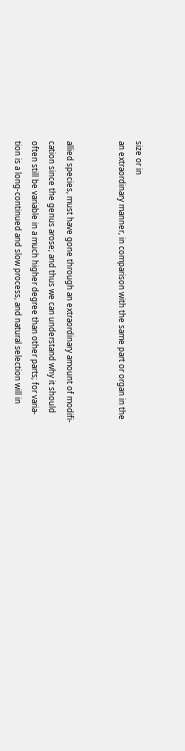size or in
an extraordinary manner, in comparison with the same part or organ in the


allied species, must have gone through an extraordinary amount of modifi-
cation since the genus arose; and thus we can understand why it should
often still be variable in a much higher degree than other parts; for varia-
tion is a long-continued and slow process, and natural selection will in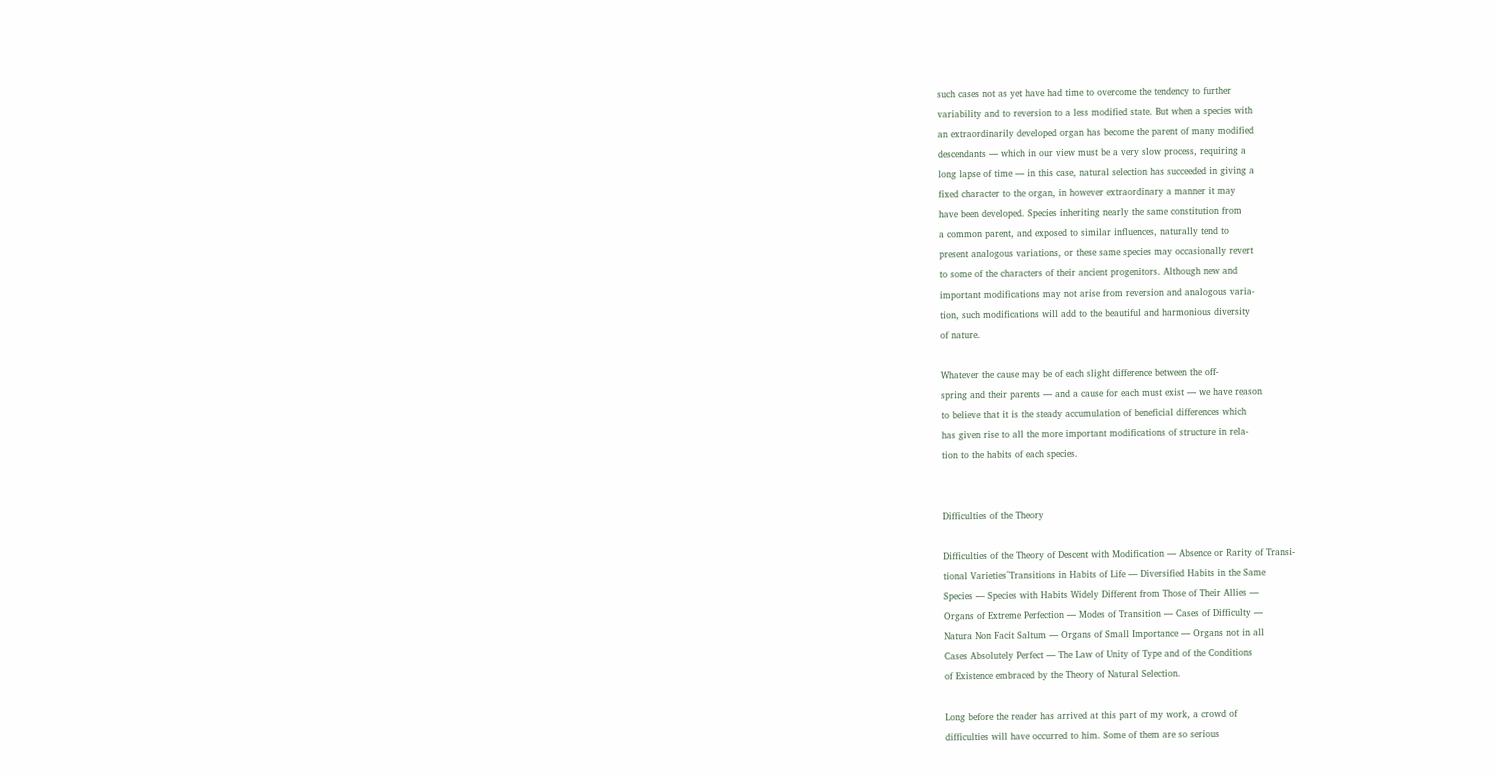such cases not as yet have had time to overcome the tendency to further
variability and to reversion to a less modified state. But when a species with
an extraordinarily developed organ has become the parent of many modified
descendants — which in our view must be a very slow process, requiring a
long lapse of time — in this case, natural selection has succeeded in giving a
fixed character to the organ, in however extraordinary a manner it may
have been developed. Species inheriting nearly the same constitution from
a common parent, and exposed to similar influences, naturally tend to
present analogous variations, or these same species may occasionally revert
to some of the characters of their ancient progenitors. Although new and
important modifications may not arise from reversion and analogous varia-
tion, such modifications will add to the beautiful and harmonious diversity
of nature.

Whatever the cause may be of each slight difference between the off-
spring and their parents — and a cause for each must exist — we have reason
to believe that it is the steady accumulation of beneficial differences which
has given rise to all the more important modifications of structure in rela-
tion to the habits of each species.


Difficulties of the Theory

Difficulties of the Theory of Descent with Modification — Absence or Rarity of Transi-
tional Varieties^Transitions in Habits of Life — Diversified Habits in the Same
Species — Species with Habits Widely Different from Those of Their Allies —
Organs of Extreme Perfection — Modes of Transition — Cases of Difficulty —
Natura Non Facit Saltum — Organs of Small Importance — Organs not in all
Cases Absolutely Perfect — The Law of Unity of Type and of the Conditions
of Existence embraced by the Theory of Natural Selection.

Long before the reader has arrived at this part of my work, a crowd of
difficulties will have occurred to him. Some of them are so serious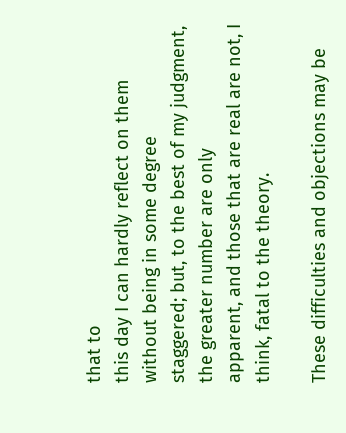that to
this day I can hardly reflect on them without being in some degree
staggered; but, to the best of my judgment, the greater number are only
apparent, and those that are real are not, I think, fatal to the theory.

These difficulties and objections may be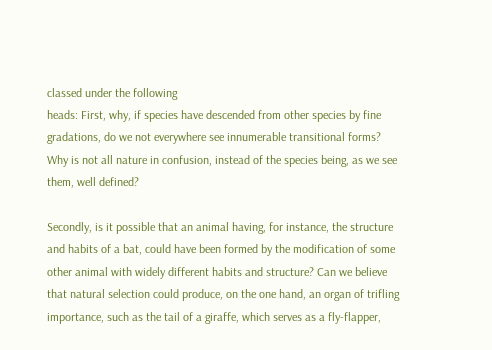classed under the following
heads: First, why, if species have descended from other species by fine
gradations, do we not everywhere see innumerable transitional forms?
Why is not all nature in confusion, instead of the species being, as we see
them, well defined?

Secondly, is it possible that an animal having, for instance, the structure
and habits of a bat, could have been formed by the modification of some
other animal with widely different habits and structure? Can we believe
that natural selection could produce, on the one hand, an organ of trifling
importance, such as the tail of a giraffe, which serves as a fly-flapper,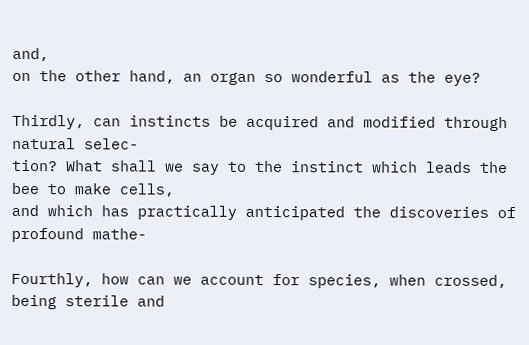and,
on the other hand, an organ so wonderful as the eye?

Thirdly, can instincts be acquired and modified through natural selec-
tion? What shall we say to the instinct which leads the bee to make cells,
and which has practically anticipated the discoveries of profound mathe-

Fourthly, how can we account for species, when crossed, being sterile and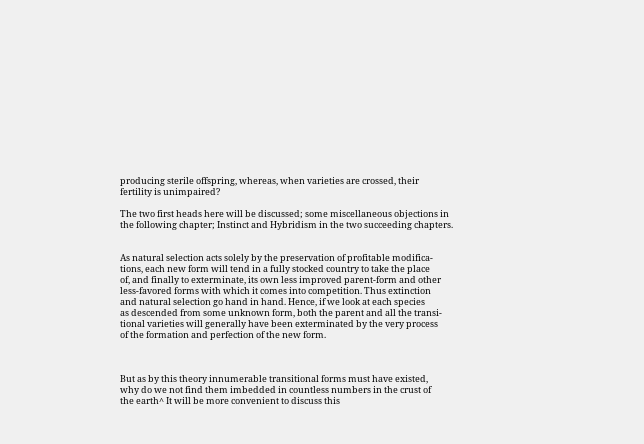producing sterile offspring, whereas, when varieties are crossed, their
fertility is unimpaired?

The two first heads here will be discussed; some miscellaneous objections in
the following chapter; Instinct and Hybridism in the two succeeding chapters.


As natural selection acts solely by the preservation of profitable modifica-
tions, each new form will tend in a fully stocked country to take the place
of, and finally to exterminate, its own less improved parent-form and other
less-favored forms with which it comes into competition. Thus extinction
and natural selection go hand in hand. Hence, if we look at each species
as descended from some unknown form, both the parent and all the transi-
tional varieties will generally have been exterminated by the very process
of the formation and perfection of the new form.



But as by this theory innumerable transitional forms must have existed,
why do we not find them imbedded in countless numbers in the crust of
the earth^ It will be more convenient to discuss this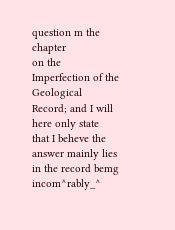question m the chapter
on the Imperfection of the Geological Record; and I will here only state
that I beheve the answer mainly lies in the record bemg incom^rably_^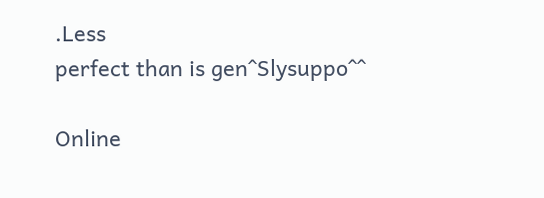.Less
perfect than is gen^Slysuppo^^

Online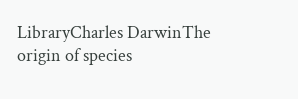LibraryCharles DarwinThe origin of species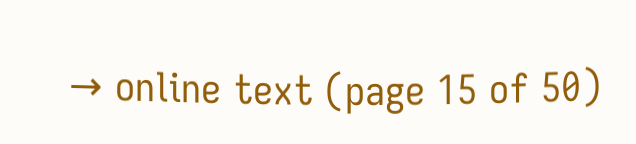→ online text (page 15 of 50)